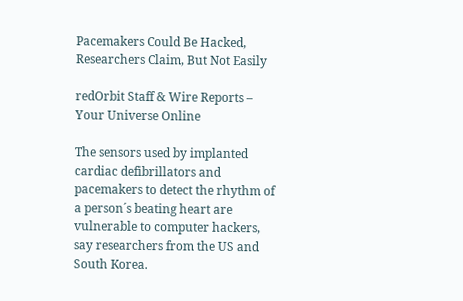Pacemakers Could Be Hacked, Researchers Claim, But Not Easily

redOrbit Staff & Wire Reports – Your Universe Online

The sensors used by implanted cardiac defibrillators and pacemakers to detect the rhythm of a person´s beating heart are vulnerable to computer hackers, say researchers from the US and South Korea.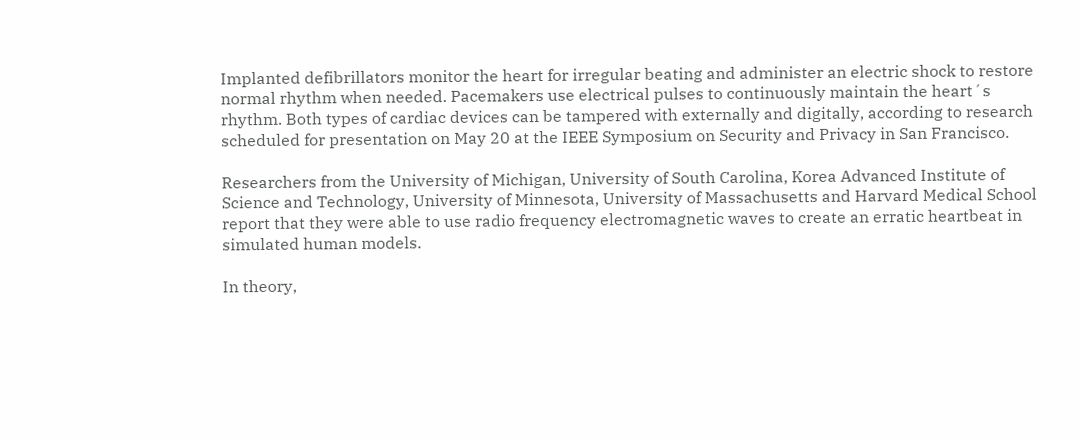Implanted defibrillators monitor the heart for irregular beating and administer an electric shock to restore normal rhythm when needed. Pacemakers use electrical pulses to continuously maintain the heart´s rhythm. Both types of cardiac devices can be tampered with externally and digitally, according to research scheduled for presentation on May 20 at the IEEE Symposium on Security and Privacy in San Francisco.

Researchers from the University of Michigan, University of South Carolina, Korea Advanced Institute of Science and Technology, University of Minnesota, University of Massachusetts and Harvard Medical School report that they were able to use radio frequency electromagnetic waves to create an erratic heartbeat in simulated human models.

In theory,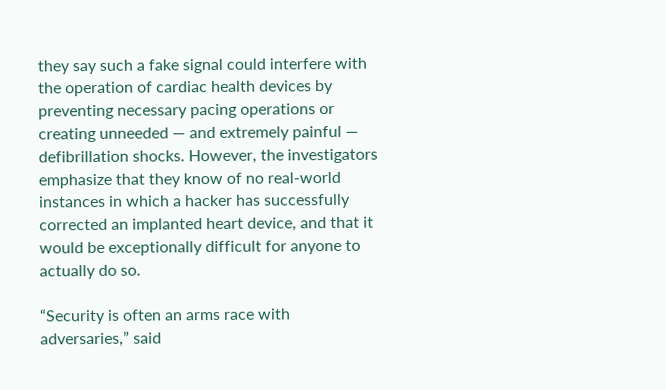they say such a fake signal could interfere with the operation of cardiac health devices by preventing necessary pacing operations or creating unneeded — and extremely painful — defibrillation shocks. However, the investigators emphasize that they know of no real-world instances in which a hacker has successfully corrected an implanted heart device, and that it would be exceptionally difficult for anyone to actually do so.

“Security is often an arms race with adversaries,” said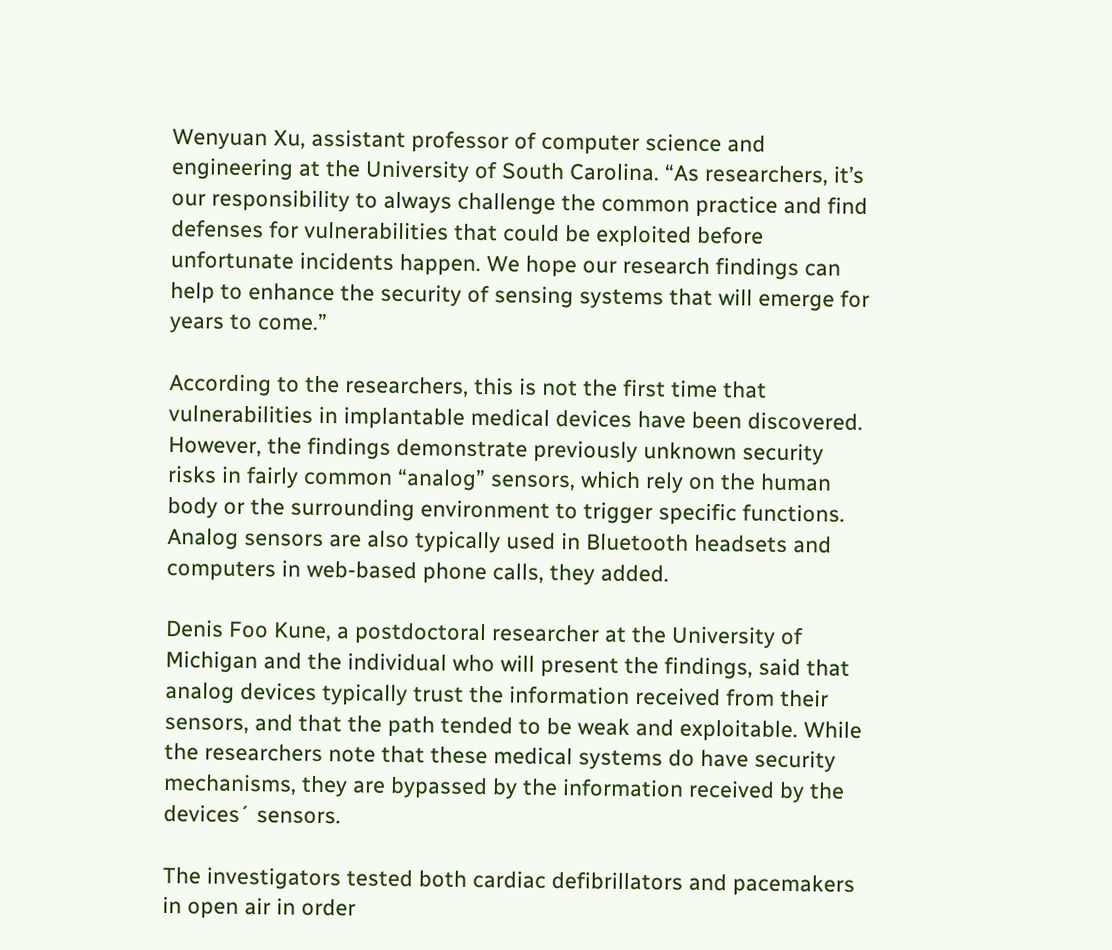Wenyuan Xu, assistant professor of computer science and engineering at the University of South Carolina. “As researchers, it’s our responsibility to always challenge the common practice and find defenses for vulnerabilities that could be exploited before unfortunate incidents happen. We hope our research findings can help to enhance the security of sensing systems that will emerge for years to come.”

According to the researchers, this is not the first time that vulnerabilities in implantable medical devices have been discovered. However, the findings demonstrate previously unknown security risks in fairly common “analog” sensors, which rely on the human body or the surrounding environment to trigger specific functions. Analog sensors are also typically used in Bluetooth headsets and computers in web-based phone calls, they added.

Denis Foo Kune, a postdoctoral researcher at the University of Michigan and the individual who will present the findings, said that analog devices typically trust the information received from their sensors, and that the path tended to be weak and exploitable. While the researchers note that these medical systems do have security mechanisms, they are bypassed by the information received by the devices´ sensors.

The investigators tested both cardiac defibrillators and pacemakers in open air in order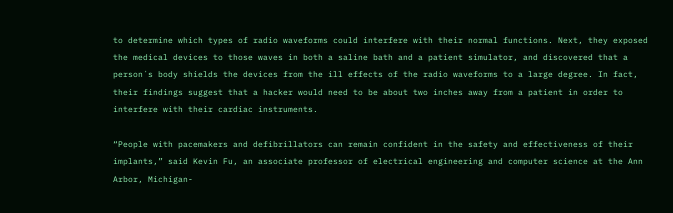to determine which types of radio waveforms could interfere with their normal functions. Next, they exposed the medical devices to those waves in both a saline bath and a patient simulator, and discovered that a person´s body shields the devices from the ill effects of the radio waveforms to a large degree. In fact, their findings suggest that a hacker would need to be about two inches away from a patient in order to interfere with their cardiac instruments.

“People with pacemakers and defibrillators can remain confident in the safety and effectiveness of their implants,” said Kevin Fu, an associate professor of electrical engineering and computer science at the Ann Arbor, Michigan-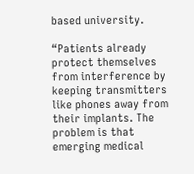based university.

“Patients already protect themselves from interference by keeping transmitters like phones away from their implants. The problem is that emerging medical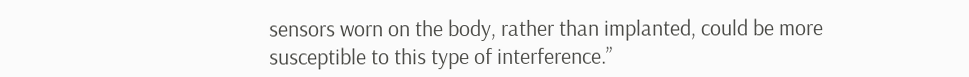sensors worn on the body, rather than implanted, could be more susceptible to this type of interference.”